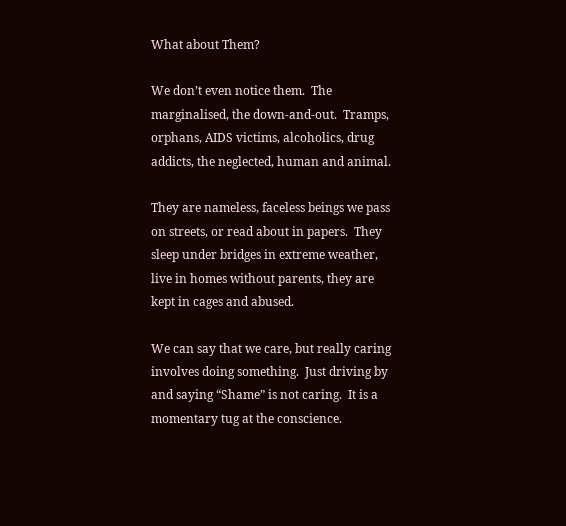What about Them?

We don’t even notice them.  The marginalised, the down-and-out.  Tramps, orphans, AIDS victims, alcoholics, drug addicts, the neglected, human and animal.

They are nameless, faceless beings we pass on streets, or read about in papers.  They sleep under bridges in extreme weather, live in homes without parents, they are kept in cages and abused.

We can say that we care, but really caring involves doing something.  Just driving by and saying “Shame” is not caring.  It is a momentary tug at the conscience.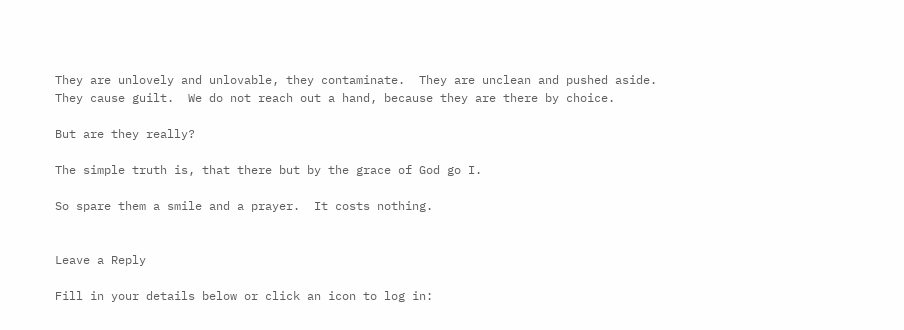They are unlovely and unlovable, they contaminate.  They are unclean and pushed aside.  They cause guilt.  We do not reach out a hand, because they are there by choice.

But are they really?

The simple truth is, that there but by the grace of God go I.

So spare them a smile and a prayer.  It costs nothing.


Leave a Reply

Fill in your details below or click an icon to log in: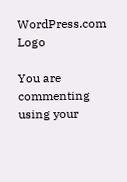WordPress.com Logo

You are commenting using your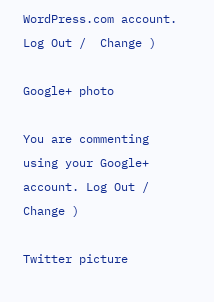WordPress.com account. Log Out /  Change )

Google+ photo

You are commenting using your Google+ account. Log Out /  Change )

Twitter picture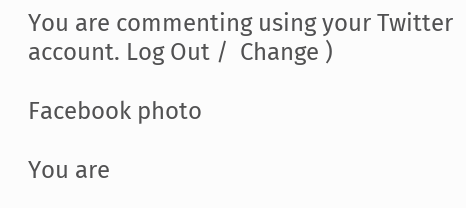You are commenting using your Twitter account. Log Out /  Change )

Facebook photo

You are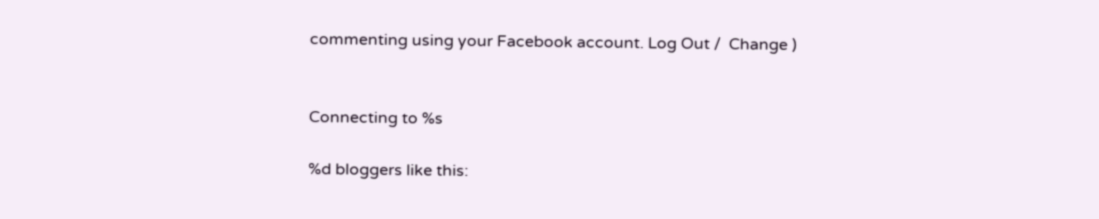commenting using your Facebook account. Log Out /  Change )


Connecting to %s

%d bloggers like this: